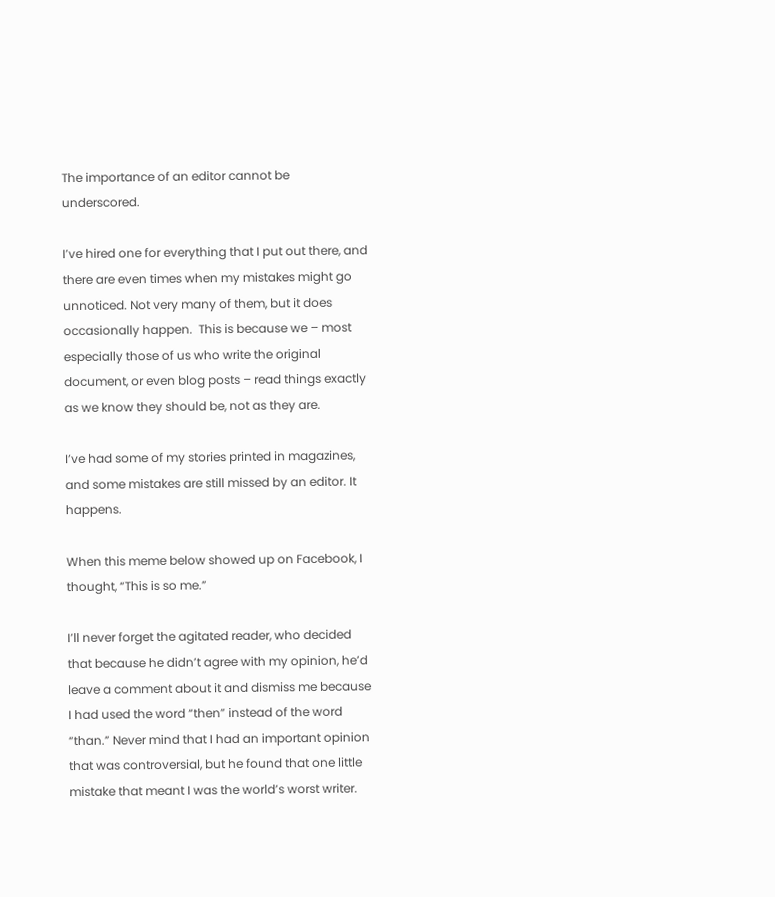The importance of an editor cannot be underscored.

I’ve hired one for everything that I put out there, and there are even times when my mistakes might go unnoticed. Not very many of them, but it does occasionally happen.  This is because we – most especially those of us who write the original document, or even blog posts – read things exactly as we know they should be, not as they are.

I’ve had some of my stories printed in magazines, and some mistakes are still missed by an editor. It happens.

When this meme below showed up on Facebook, I thought, “This is so me.”

I’ll never forget the agitated reader, who decided that because he didn’t agree with my opinion, he’d leave a comment about it and dismiss me because I had used the word “then” instead of the word “than.” Never mind that I had an important opinion that was controversial, but he found that one little mistake that meant I was the world’s worst writer.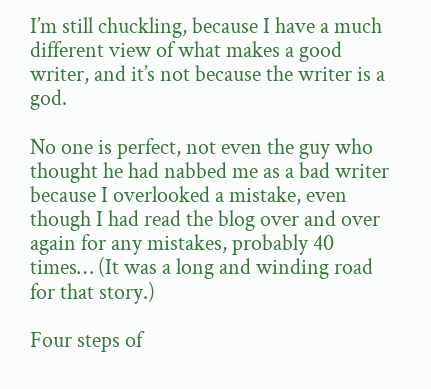I’m still chuckling, because I have a much different view of what makes a good writer, and it’s not because the writer is a god.

No one is perfect, not even the guy who thought he had nabbed me as a bad writer because I overlooked a mistake, even though I had read the blog over and over again for any mistakes, probably 40 times… (It was a long and winding road for that story.)

Four steps of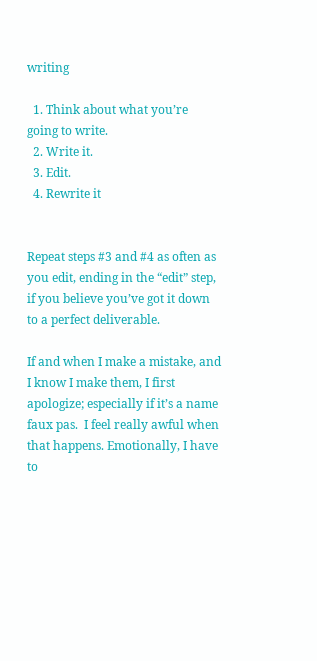writing

  1. Think about what you’re going to write.
  2. Write it.
  3. Edit.
  4. Rewrite it


Repeat steps #3 and #4 as often as you edit, ending in the “edit” step, if you believe you’ve got it down to a perfect deliverable.

If and when I make a mistake, and I know I make them, I first apologize; especially if it’s a name faux pas.  I feel really awful when that happens. Emotionally, I have to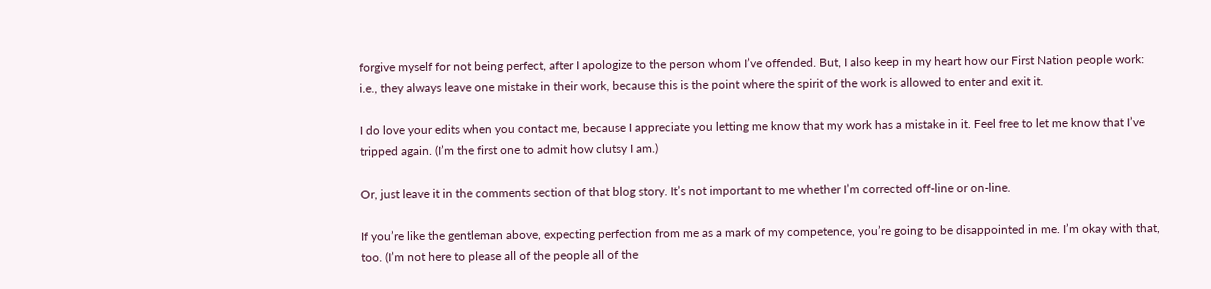forgive myself for not being perfect, after I apologize to the person whom I’ve offended. But, I also keep in my heart how our First Nation people work: i.e., they always leave one mistake in their work, because this is the point where the spirit of the work is allowed to enter and exit it.

I do love your edits when you contact me, because I appreciate you letting me know that my work has a mistake in it. Feel free to let me know that I’ve tripped again. (I’m the first one to admit how clutsy I am.)

Or, just leave it in the comments section of that blog story. It’s not important to me whether I’m corrected off-line or on-line.

If you’re like the gentleman above, expecting perfection from me as a mark of my competence, you’re going to be disappointed in me. I’m okay with that, too. (I’m not here to please all of the people all of the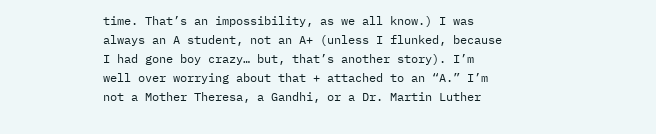time. That’s an impossibility, as we all know.) I was always an A student, not an A+ (unless I flunked, because I had gone boy crazy… but, that’s another story). I’m well over worrying about that + attached to an “A.” I’m not a Mother Theresa, a Gandhi, or a Dr. Martin Luther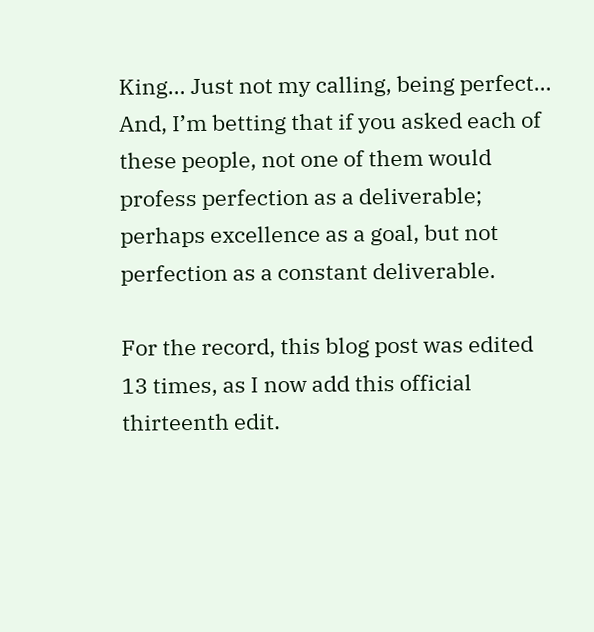King… Just not my calling, being perfect… And, I’m betting that if you asked each of these people, not one of them would profess perfection as a deliverable; perhaps excellence as a goal, but not perfection as a constant deliverable.

For the record, this blog post was edited 13 times, as I now add this official thirteenth edit.